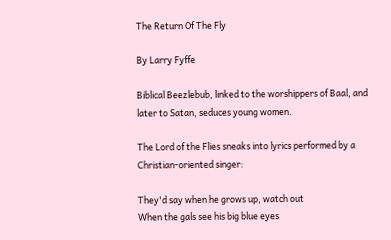The Return Of The Fly

By Larry Fyffe

Biblical Beezlebub, linked to the worshippers of Baal, and later to Satan, seduces young women.

The Lord of the Flies sneaks into lyrics performed by a Christian-oriented singer:

They'd say when he grows up, watch out
When the gals see his big blue eyes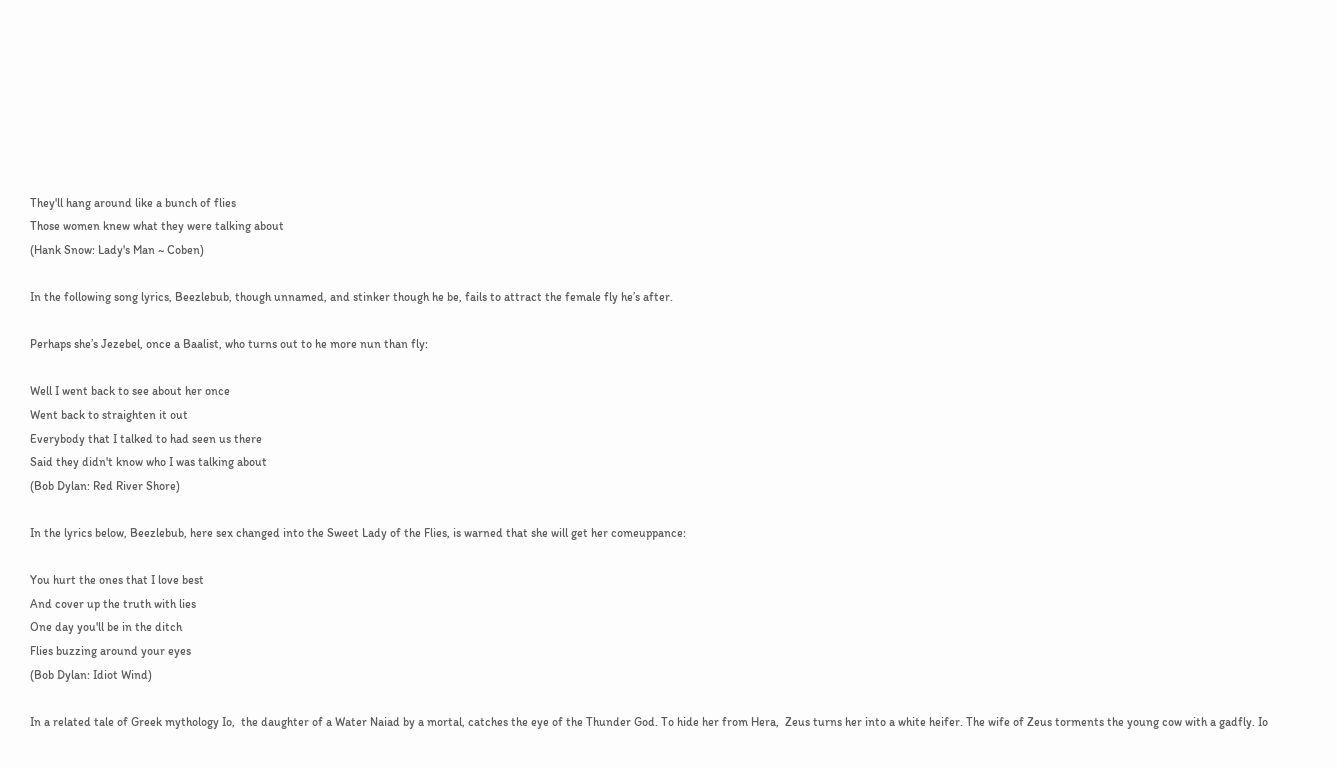They'll hang around like a bunch of flies
Those women knew what they were talking about
(Hank Snow: Lady's Man ~ Coben)

In the following song lyrics, Beezlebub, though unnamed, and stinker though he be, fails to attract the female fly he’s after.

Perhaps she’s Jezebel, once a Baalist, who turns out to he more nun than fly:

Well I went back to see about her once
Went back to straighten it out
Everybody that I talked to had seen us there
Said they didn't know who I was talking about
(Bob Dylan: Red River Shore)

In the lyrics below, Beezlebub, here sex changed into the Sweet Lady of the Flies, is warned that she will get her comeuppance:

You hurt the ones that I love best
And cover up the truth with lies
One day you'll be in the ditch
Flies buzzing around your eyes
(Bob Dylan: Idiot Wind)

In a related tale of Greek mythology Io,  the daughter of a Water Naiad by a mortal, catches the eye of the Thunder God. To hide her from Hera,  Zeus turns her into a white heifer. The wife of Zeus torments the young cow with a gadfly. Io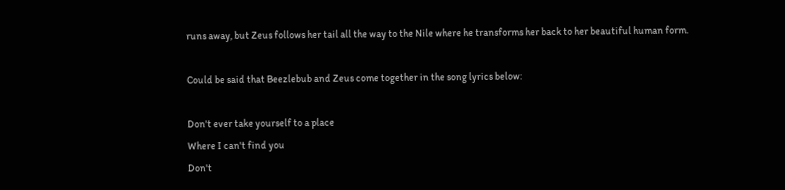runs away, but Zeus follows her tail all the way to the Nile where he transforms her back to her beautiful human form.

Could be said that Beezlebub and Zeus come together in the song lyrics below:

Don't ever take yourself to a place
Where I can't find you
Don't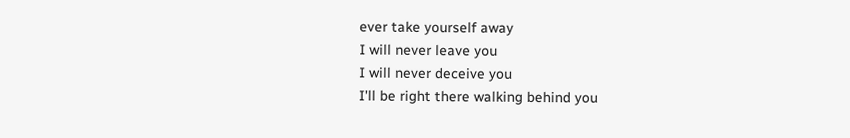ever take yourself away
I will never leave you
I will never deceive you
I'll be right there walking behind you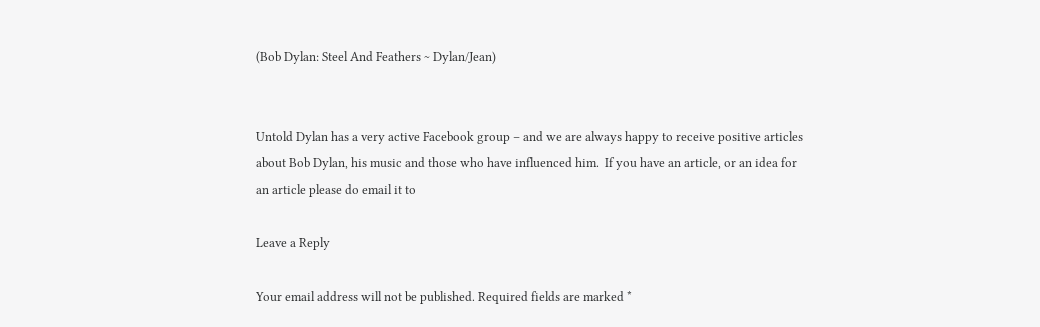(Bob Dylan: Steel And Feathers ~ Dylan/Jean)


Untold Dylan has a very active Facebook group – and we are always happy to receive positive articles about Bob Dylan, his music and those who have influenced him.  If you have an article, or an idea for an article please do email it to

Leave a Reply

Your email address will not be published. Required fields are marked *